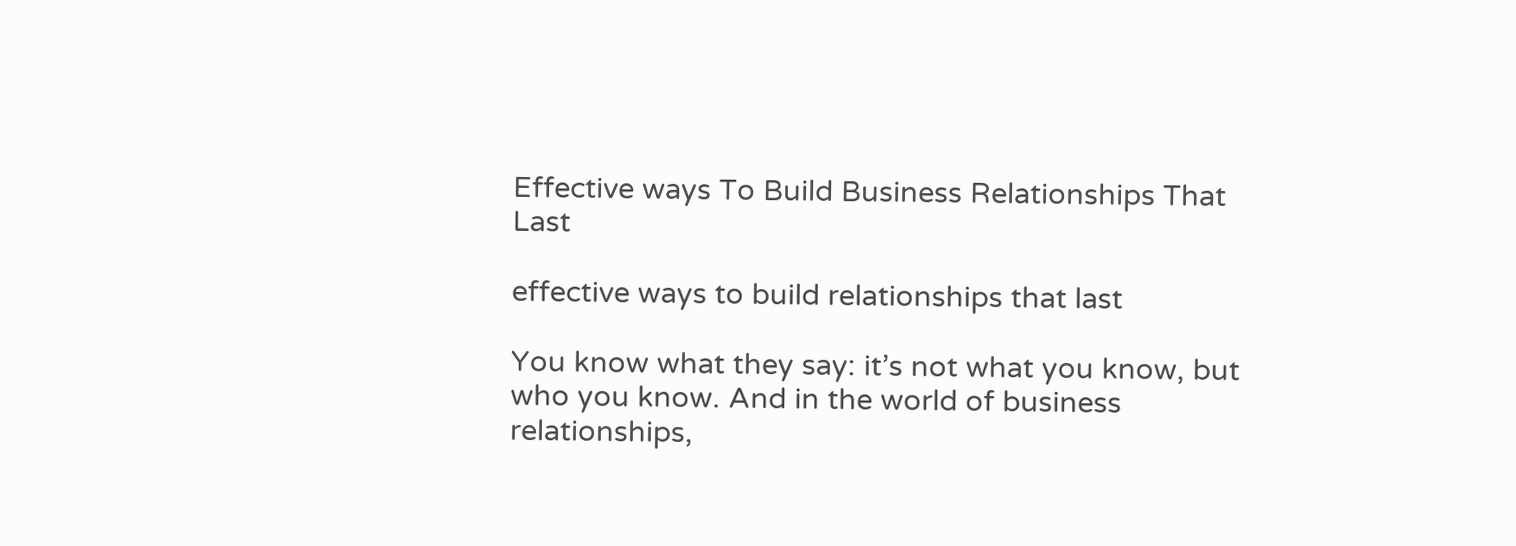Effective ways To Build Business Relationships That Last

effective ways to build relationships that last

You know what they say: it’s not what you know, but who you know. And in the world of business relationships,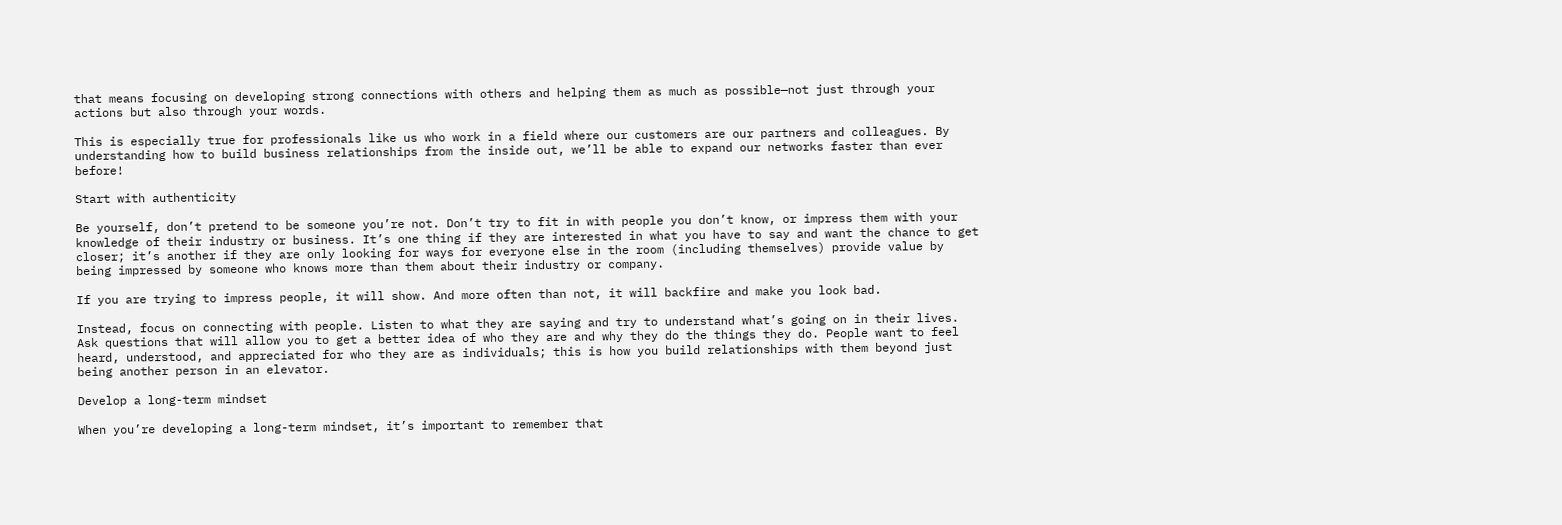that means focusing on developing strong connections with others and helping them as much as possible—not just through your actions but also through your words.

This is especially true for professionals like us who work in a field where our customers are our partners and colleagues. By understanding how to build business relationships from the inside out, we’ll be able to expand our networks faster than ever before!

Start with authenticity

Be yourself, don’t pretend to be someone you’re not. Don’t try to fit in with people you don’t know, or impress them with your knowledge of their industry or business. It’s one thing if they are interested in what you have to say and want the chance to get closer; it’s another if they are only looking for ways for everyone else in the room (including themselves) provide value by being impressed by someone who knows more than them about their industry or company.

If you are trying to impress people, it will show. And more often than not, it will backfire and make you look bad.

Instead, focus on connecting with people. Listen to what they are saying and try to understand what’s going on in their lives. Ask questions that will allow you to get a better idea of who they are and why they do the things they do. People want to feel heard, understood, and appreciated for who they are as individuals; this is how you build relationships with them beyond just being another person in an elevator.

Develop a long-term mindset

When you’re developing a long-term mindset, it’s important to remember that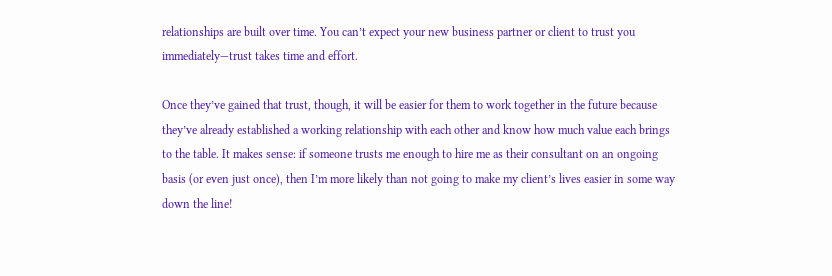relationships are built over time. You can’t expect your new business partner or client to trust you immediately—trust takes time and effort.

Once they’ve gained that trust, though, it will be easier for them to work together in the future because they’ve already established a working relationship with each other and know how much value each brings to the table. It makes sense: if someone trusts me enough to hire me as their consultant on an ongoing basis (or even just once), then I’m more likely than not going to make my client’s lives easier in some way down the line!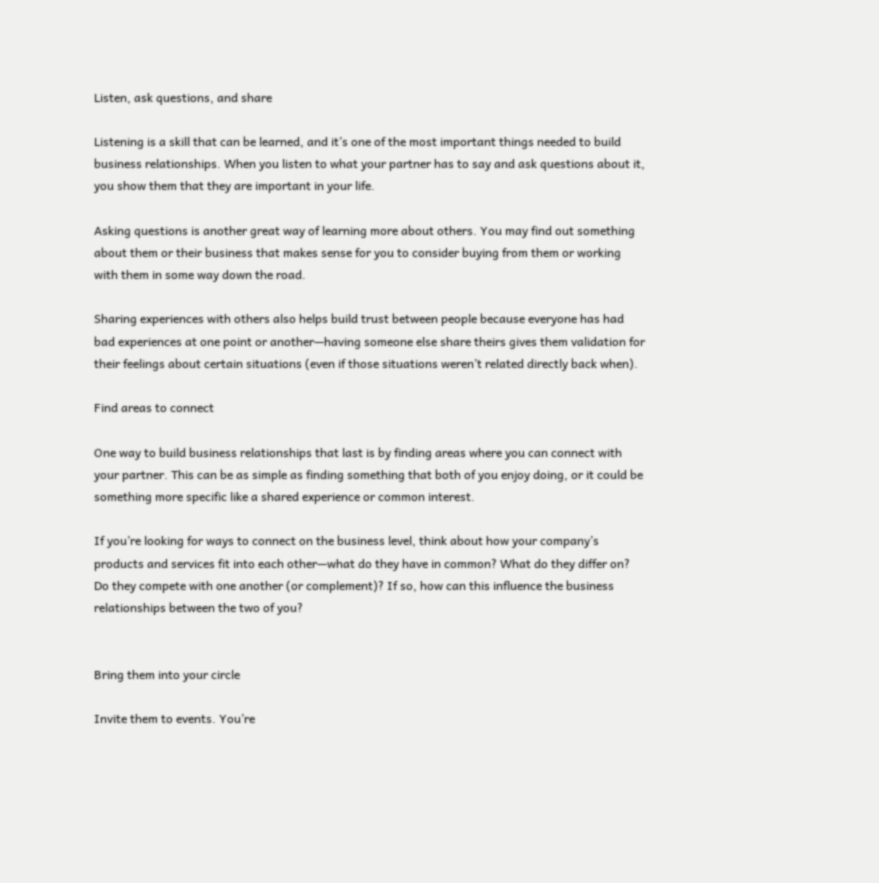Listen, ask questions, and share

Listening is a skill that can be learned, and it’s one of the most important things needed to build business relationships. When you listen to what your partner has to say and ask questions about it, you show them that they are important in your life.

Asking questions is another great way of learning more about others. You may find out something about them or their business that makes sense for you to consider buying from them or working with them in some way down the road.

Sharing experiences with others also helps build trust between people because everyone has had bad experiences at one point or another—having someone else share theirs gives them validation for their feelings about certain situations (even if those situations weren’t related directly back when).

Find areas to connect

One way to build business relationships that last is by finding areas where you can connect with your partner. This can be as simple as finding something that both of you enjoy doing, or it could be something more specific like a shared experience or common interest.

If you’re looking for ways to connect on the business level, think about how your company’s products and services fit into each other—what do they have in common? What do they differ on? Do they compete with one another (or complement)? If so, how can this influence the business relationships between the two of you?


Bring them into your circle

Invite them to events. You’re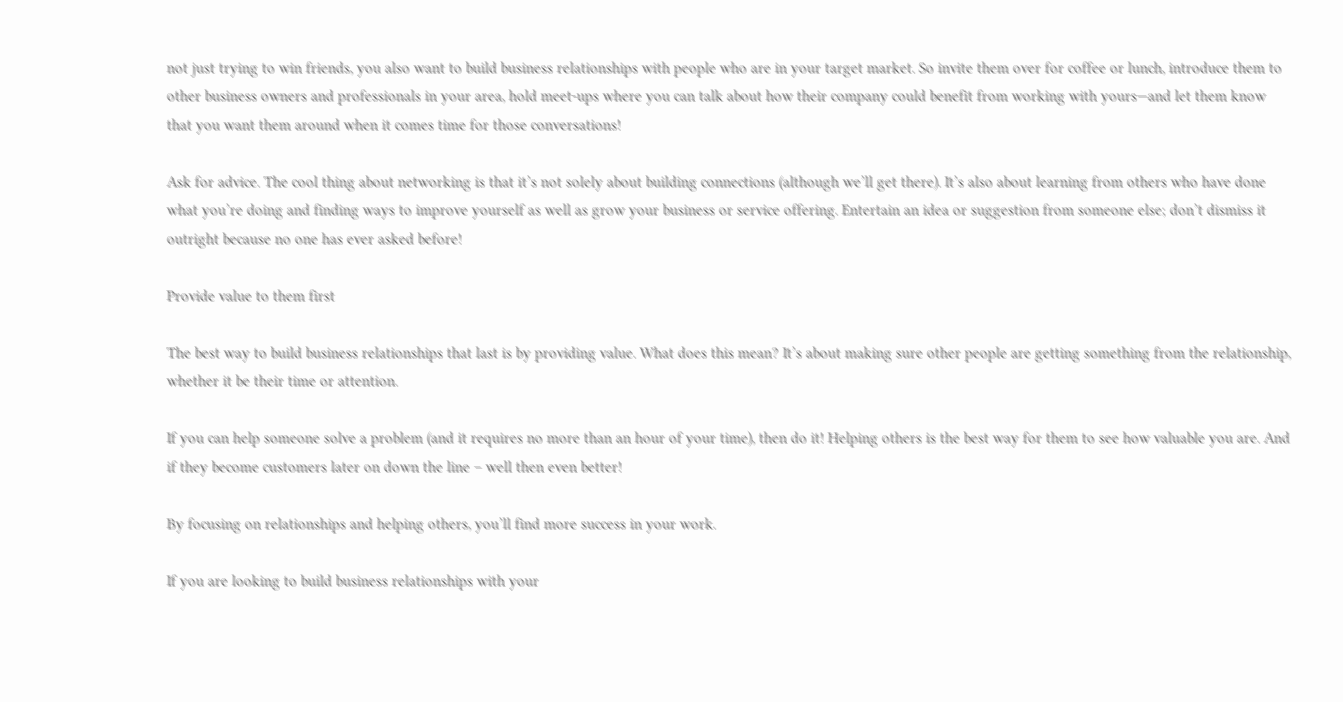not just trying to win friends, you also want to build business relationships with people who are in your target market. So invite them over for coffee or lunch, introduce them to other business owners and professionals in your area, hold meet-ups where you can talk about how their company could benefit from working with yours—and let them know that you want them around when it comes time for those conversations!

Ask for advice. The cool thing about networking is that it’s not solely about building connections (although we’ll get there). It’s also about learning from others who have done what you’re doing and finding ways to improve yourself as well as grow your business or service offering. Entertain an idea or suggestion from someone else; don’t dismiss it outright because no one has ever asked before!

Provide value to them first

The best way to build business relationships that last is by providing value. What does this mean? It’s about making sure other people are getting something from the relationship, whether it be their time or attention.

If you can help someone solve a problem (and it requires no more than an hour of your time), then do it! Helping others is the best way for them to see how valuable you are. And if they become customers later on down the line – well then even better!

By focusing on relationships and helping others, you’ll find more success in your work.

If you are looking to build business relationships with your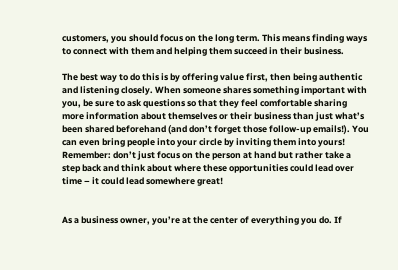customers, you should focus on the long term. This means finding ways to connect with them and helping them succeed in their business.

The best way to do this is by offering value first, then being authentic and listening closely. When someone shares something important with you, be sure to ask questions so that they feel comfortable sharing more information about themselves or their business than just what’s been shared beforehand (and don’t forget those follow-up emails!). You can even bring people into your circle by inviting them into yours! Remember: don’t just focus on the person at hand but rather take a step back and think about where these opportunities could lead over time – it could lead somewhere great!


As a business owner, you’re at the center of everything you do. If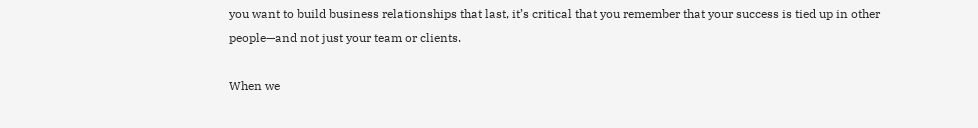you want to build business relationships that last, it’s critical that you remember that your success is tied up in other people—and not just your team or clients.

When we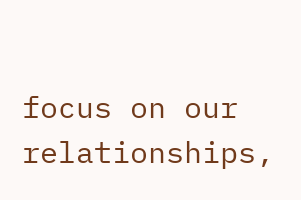focus on our relationships,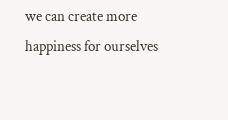we can create more happiness for ourselves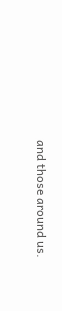and those around us.